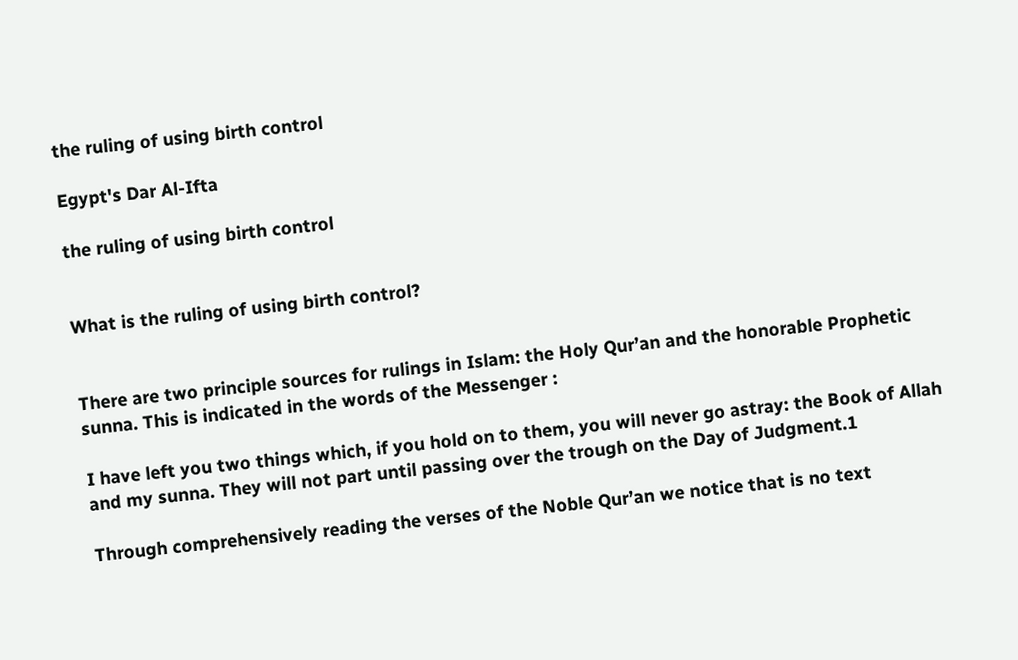the ruling of using birth control

Egypt's Dar Al-Ifta

the ruling of using birth control


What is the ruling of using birth control?


There are two principle sources for rulings in Islam: the Holy Qur’an and the honorable Prophetic sunna. This is indicated in the words of the Messenger :

I have left you two things which, if you hold on to them, you will never go astray: the Book of Allah and my sunna. They will not part until passing over the trough on the Day of Judgment.1

Through comprehensively reading the verses of the Noble Qur’an we notice that is no text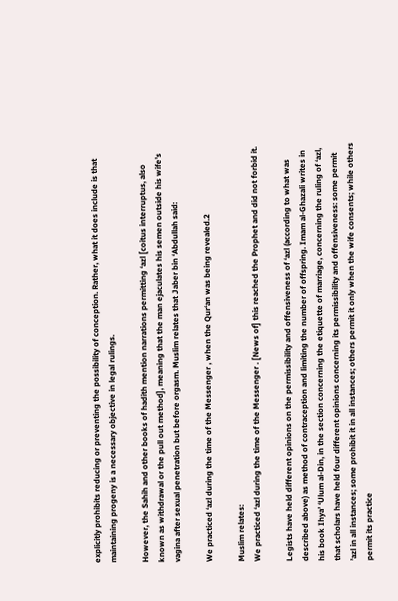explicitly prohibits reducing or preventing the possibility of conception. Rather, what it does include is that maintaining progeny is a necessary objective in legal rulings.

However, the Sahih and other books of hadith mention narrations permitting ‘azl [coitus interruptus, also known as withdrawal or the pull out method], meaning that the man ejaculates his semen outside his wife’s vagina after sexual penetration but before orgasm. Muslim relates that Jaber bin ‘Abdullah said:

We practiced ‘azl during the time of the Messenger , when the Qur‘an was being revealed.2

Muslim relates:
We practiced ‘azl during the time of the Messenger . [News of] this reached the Prophet and did not forbid it.

Legists have held different opinions on the permissibility and offensiveness of ‘azl (according to what was described above) as method of contraception and limiting the number of offspring. Imam al-Ghazali writes in his book Ihya’ ‘Ulum al-Din, in the section concerning the etiquette of marriage, concerning the ruling of ‘azl, that scholars have held four different opinions concerning its permissibility and offensiveness: some permit ’azl in all instances; some prohibit it in all instances; others permit it only when the wife consents; while others permit its practice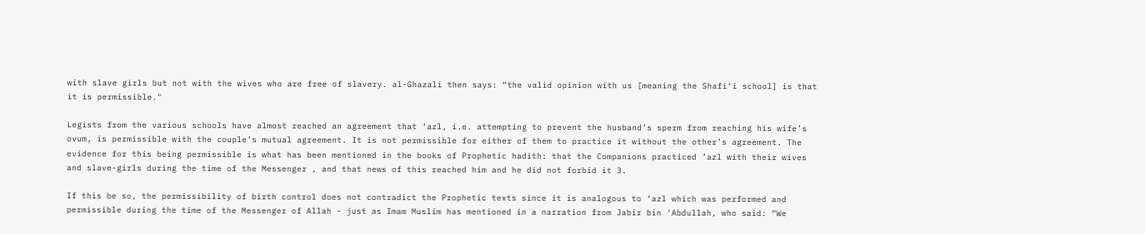with slave girls but not with the wives who are free of slavery. al-Ghazali then says: “the valid opinion with us [meaning the Shafi‘i school] is that it is permissible."

Legists from the various schools have almost reached an agreement that ‘azl, i.e. attempting to prevent the husband’s sperm from reaching his wife’s ovum, is permissible with the couple’s mutual agreement. It is not permissible for either of them to practice it without the other’s agreement. The evidence for this being permissible is what has been mentioned in the books of Prophetic hadith: that the Companions practiced ’azl with their wives and slave-girls during the time of the Messenger , and that news of this reached him and he did not forbid it 3.

If this be so, the permissibility of birth control does not contradict the Prophetic texts since it is analogous to ‘azl which was performed and permissible during the time of the Messenger of Allah - just as Imam Muslim has mentioned in a narration from Jabir bin ‘Abdullah, who said: “We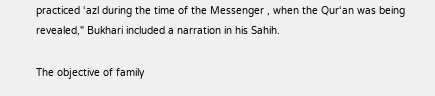practiced ‘azl during the time of the Messenger , when the Qur‘an was being revealed," Bukhari included a narration in his Sahih.

The objective of family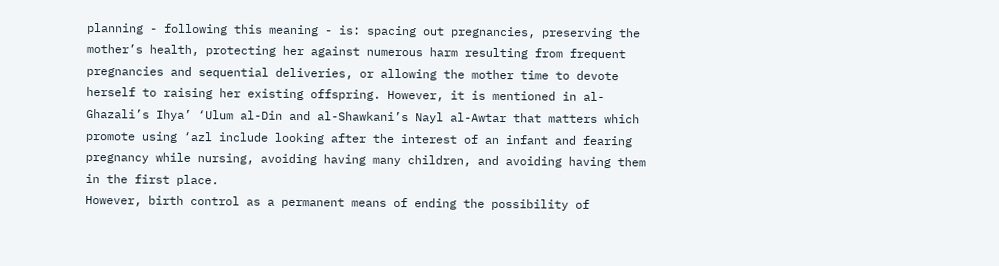planning - following this meaning - is: spacing out pregnancies, preserving the mother’s health, protecting her against numerous harm resulting from frequent pregnancies and sequential deliveries, or allowing the mother time to devote herself to raising her existing offspring. However, it is mentioned in al-Ghazali’s Ihya’ ‘Ulum al-Din and al-Shawkani’s Nayl al-Awtar that matters which promote using ‘azl include looking after the interest of an infant and fearing pregnancy while nursing, avoiding having many children, and avoiding having them in the first place.
However, birth control as a permanent means of ending the possibility of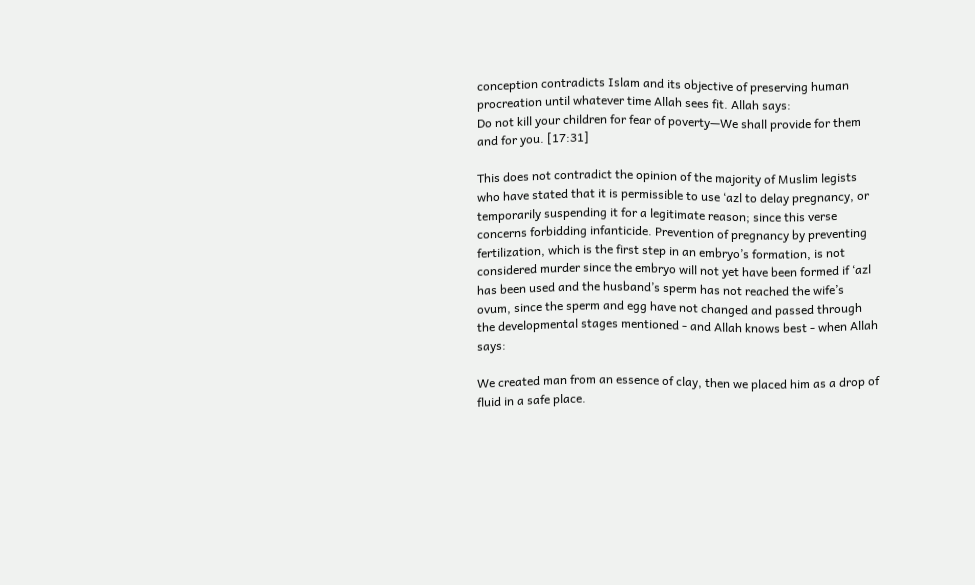conception contradicts Islam and its objective of preserving human procreation until whatever time Allah sees fit. Allah says:
Do not kill your children for fear of poverty—We shall provide for them and for you. [17:31]

This does not contradict the opinion of the majority of Muslim legists who have stated that it is permissible to use ‘azl to delay pregnancy, or temporarily suspending it for a legitimate reason; since this verse concerns forbidding infanticide. Prevention of pregnancy by preventing fertilization, which is the first step in an embryo’s formation, is not considered murder since the embryo will not yet have been formed if ‘azl has been used and the husband’s sperm has not reached the wife’s ovum, since the sperm and egg have not changed and passed through the developmental stages mentioned - and Allah knows best - when Allah says:

We created man from an essence of clay, then we placed him as a drop of fluid in a safe place.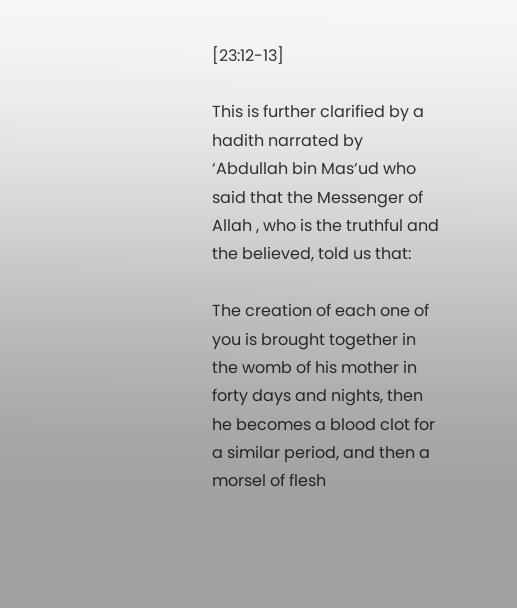[23:12-13]

This is further clarified by a hadith narrated by ‘Abdullah bin Mas‘ud who said that the Messenger of Allah , who is the truthful and the believed, told us that:

The creation of each one of you is brought together in the womb of his mother in forty days and nights, then he becomes a blood clot for a similar period, and then a morsel of flesh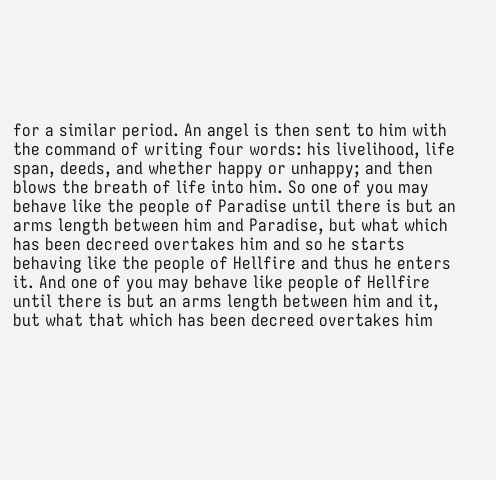for a similar period. An angel is then sent to him with the command of writing four words: his livelihood, life span, deeds, and whether happy or unhappy; and then blows the breath of life into him. So one of you may behave like the people of Paradise until there is but an arms length between him and Paradise, but what which has been decreed overtakes him and so he starts behaving like the people of Hellfire and thus he enters it. And one of you may behave like people of Hellfire until there is but an arms length between him and it, but what that which has been decreed overtakes him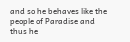and so he behaves like the people of Paradise and thus he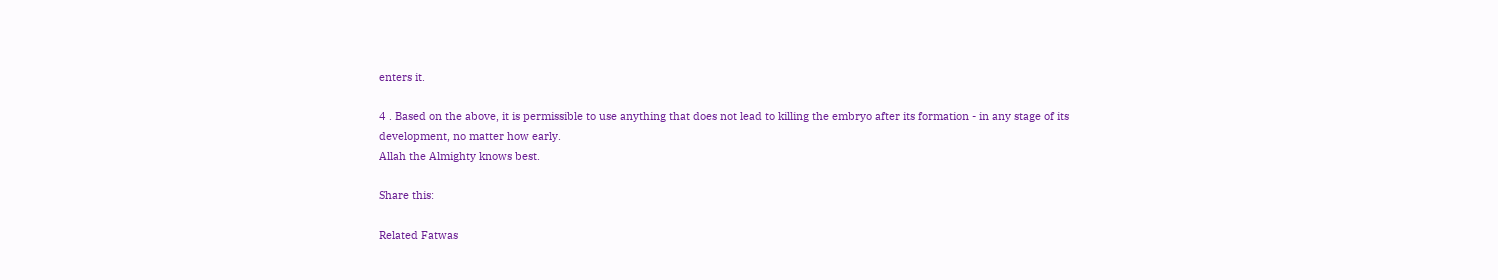enters it.

4 . Based on the above, it is permissible to use anything that does not lead to killing the embryo after its formation - in any stage of its development, no matter how early.
Allah the Almighty knows best.

Share this:

Related Fatwas